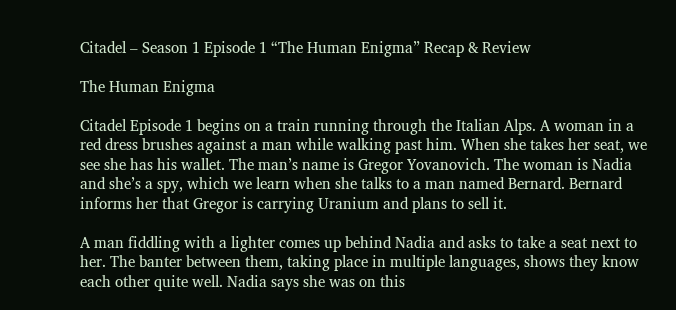Citadel – Season 1 Episode 1 “The Human Enigma” Recap & Review

The Human Enigma

Citadel Episode 1 begins on a train running through the Italian Alps. A woman in a red dress brushes against a man while walking past him. When she takes her seat, we see she has his wallet. The man’s name is Gregor Yovanovich. The woman is Nadia and she’s a spy, which we learn when she talks to a man named Bernard. Bernard informs her that Gregor is carrying Uranium and plans to sell it.

A man fiddling with a lighter comes up behind Nadia and asks to take a seat next to her. The banter between them, taking place in multiple languages, shows they know each other quite well. Nadia says she was on this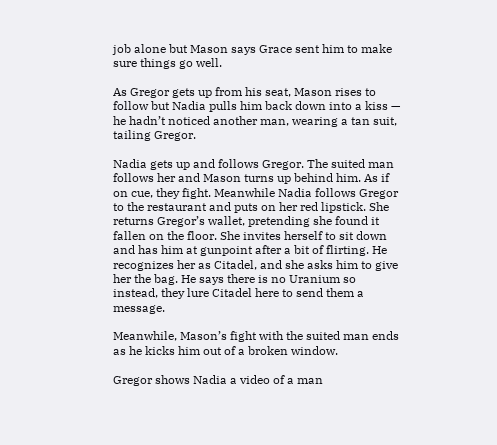job alone but Mason says Grace sent him to make sure things go well.

As Gregor gets up from his seat, Mason rises to follow but Nadia pulls him back down into a kiss — he hadn’t noticed another man, wearing a tan suit, tailing Gregor.

Nadia gets up and follows Gregor. The suited man follows her and Mason turns up behind him. As if on cue, they fight. Meanwhile Nadia follows Gregor to the restaurant and puts on her red lipstick. She returns Gregor’s wallet, pretending she found it fallen on the floor. She invites herself to sit down and has him at gunpoint after a bit of flirting. He recognizes her as Citadel, and she asks him to give her the bag. He says there is no Uranium so instead, they lure Citadel here to send them a message.

Meanwhile, Mason’s fight with the suited man ends as he kicks him out of a broken window.

Gregor shows Nadia a video of a man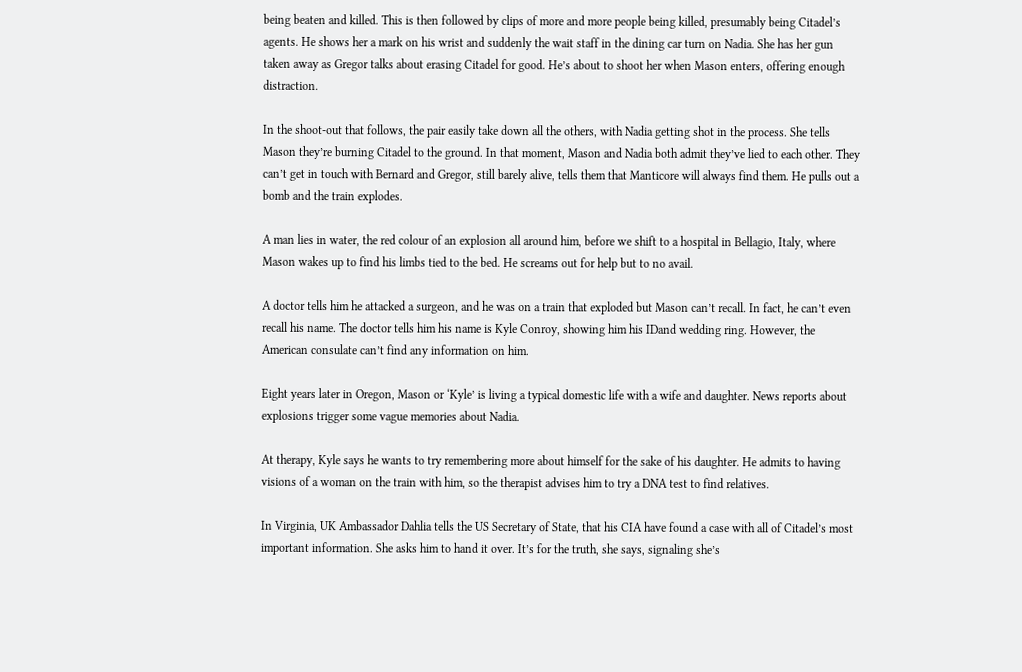being beaten and killed. This is then followed by clips of more and more people being killed, presumably being Citadel’s agents. He shows her a mark on his wrist and suddenly the wait staff in the dining car turn on Nadia. She has her gun taken away as Gregor talks about erasing Citadel for good. He’s about to shoot her when Mason enters, offering enough distraction.

In the shoot-out that follows, the pair easily take down all the others, with Nadia getting shot in the process. She tells Mason they’re burning Citadel to the ground. In that moment, Mason and Nadia both admit they’ve lied to each other. They can’t get in touch with Bernard and Gregor, still barely alive, tells them that Manticore will always find them. He pulls out a bomb and the train explodes.

A man lies in water, the red colour of an explosion all around him, before we shift to a hospital in Bellagio, Italy, where Mason wakes up to find his limbs tied to the bed. He screams out for help but to no avail.

A doctor tells him he attacked a surgeon, and he was on a train that exploded but Mason can’t recall. In fact, he can’t even recall his name. The doctor tells him his name is Kyle Conroy, showing him his IDand wedding ring. However, the American consulate can’t find any information on him.

Eight years later in Oregon, Mason or ‘Kyle’ is living a typical domestic life with a wife and daughter. News reports about explosions trigger some vague memories about Nadia.

At therapy, Kyle says he wants to try remembering more about himself for the sake of his daughter. He admits to having visions of a woman on the train with him, so the therapist advises him to try a DNA test to find relatives.

In Virginia, UK Ambassador Dahlia tells the US Secretary of State, that his CIA have found a case with all of Citadel’s most important information. She asks him to hand it over. It’s for the truth, she says, signaling she’s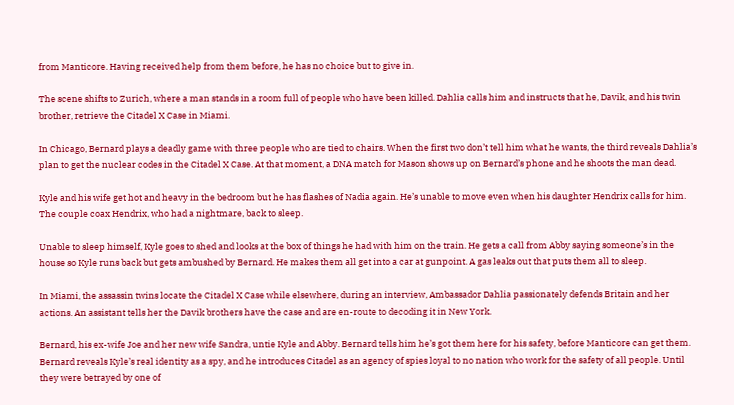from Manticore. Having received help from them before, he has no choice but to give in.

The scene shifts to Zurich, where a man stands in a room full of people who have been killed. Dahlia calls him and instructs that he, Davik, and his twin brother, retrieve the Citadel X Case in Miami.

In Chicago, Bernard plays a deadly game with three people who are tied to chairs. When the first two don’t tell him what he wants, the third reveals Dahlia’s plan to get the nuclear codes in the Citadel X Case. At that moment, a DNA match for Mason shows up on Bernard’s phone and he shoots the man dead.

Kyle and his wife get hot and heavy in the bedroom but he has flashes of Nadia again. He’s unable to move even when his daughter Hendrix calls for him. The couple coax Hendrix, who had a nightmare, back to sleep.

Unable to sleep himself, Kyle goes to shed and looks at the box of things he had with him on the train. He gets a call from Abby saying someone’s in the house so Kyle runs back but gets ambushed by Bernard. He makes them all get into a car at gunpoint. A gas leaks out that puts them all to sleep.

In Miami, the assassin twins locate the Citadel X Case while elsewhere, during an interview, Ambassador Dahlia passionately defends Britain and her actions. An assistant tells her the Davik brothers have the case and are en-route to decoding it in New York.

Bernard, his ex-wife Joe and her new wife Sandra, untie Kyle and Abby. Bernard tells him he’s got them here for his safety, before Manticore can get them. Bernard reveals Kyle’s real identity as a spy, and he introduces Citadel as an agency of spies loyal to no nation who work for the safety of all people. Until they were betrayed by one of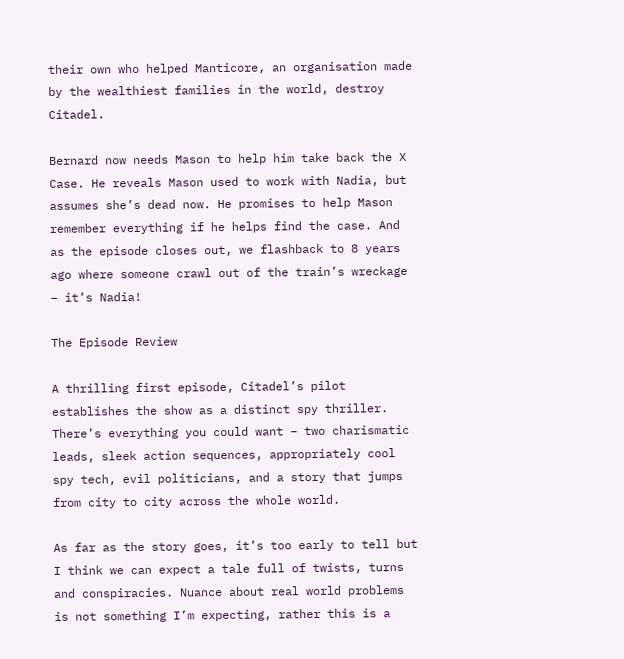their own who helped Manticore, an organisation made by the wealthiest families in the world, destroy Citadel.

Bernard now needs Mason to help him take back the X Case. He reveals Mason used to work with Nadia, but assumes she’s dead now. He promises to help Mason remember everything if he helps find the case. And as the episode closes out, we flashback to 8 years ago where someone crawl out of the train’s wreckage – it’s Nadia!

The Episode Review

A thrilling first episode, Citadel’s pilot establishes the show as a distinct spy thriller. There’s everything you could want – two charismatic leads, sleek action sequences, appropriately cool spy tech, evil politicians, and a story that jumps from city to city across the whole world.

As far as the story goes, it’s too early to tell but I think we can expect a tale full of twists, turns and conspiracies. Nuance about real world problems is not something I’m expecting, rather this is a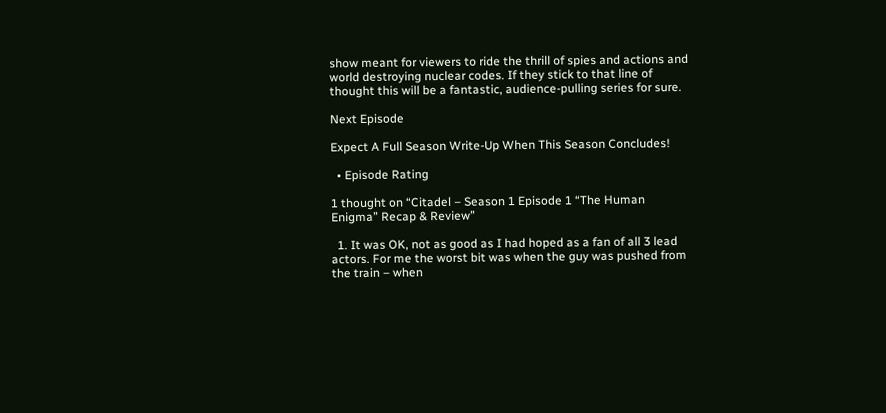show meant for viewers to ride the thrill of spies and actions and world destroying nuclear codes. If they stick to that line of thought this will be a fantastic, audience-pulling series for sure.

Next Episode

Expect A Full Season Write-Up When This Season Concludes!

  • Episode Rating

1 thought on “Citadel – Season 1 Episode 1 “The Human Enigma” Recap & Review”

  1. It was OK, not as good as I had hoped as a fan of all 3 lead actors. For me the worst bit was when the guy was pushed from the train – when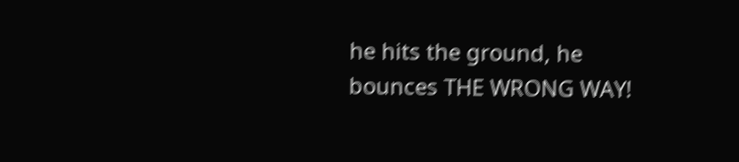he hits the ground, he bounces THE WRONG WAY!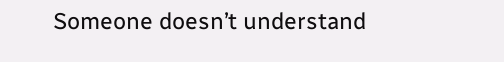Someone doesn’t understand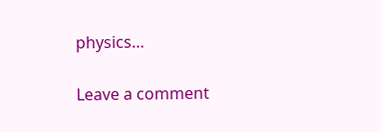physics…

Leave a comment